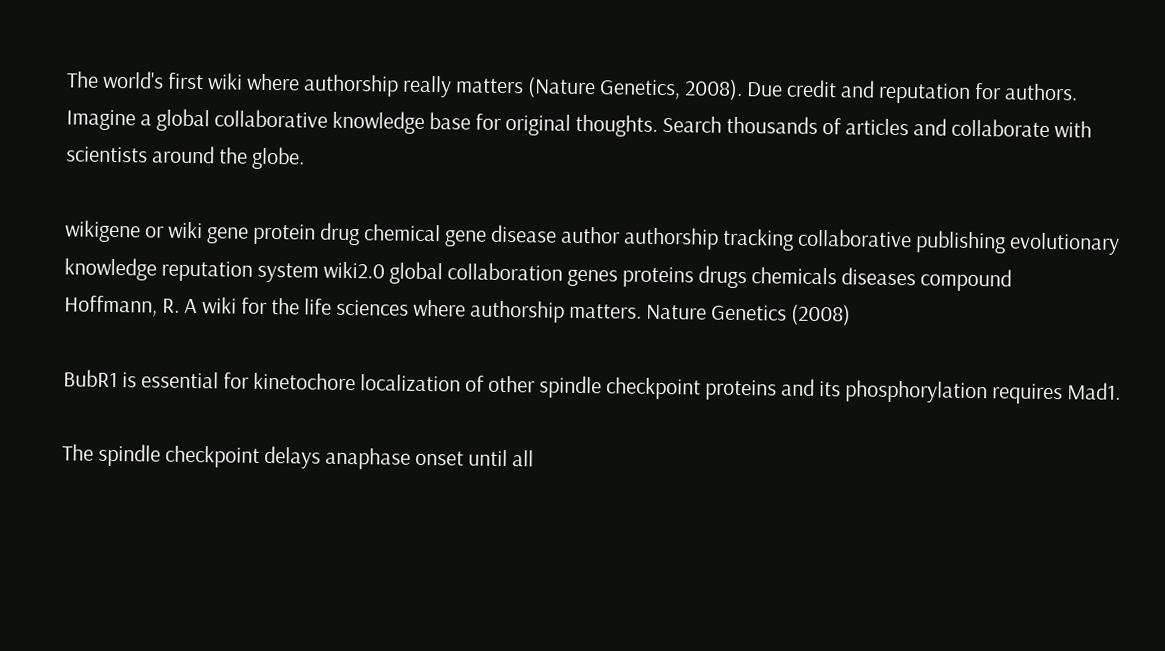The world's first wiki where authorship really matters (Nature Genetics, 2008). Due credit and reputation for authors. Imagine a global collaborative knowledge base for original thoughts. Search thousands of articles and collaborate with scientists around the globe.

wikigene or wiki gene protein drug chemical gene disease author authorship tracking collaborative publishing evolutionary knowledge reputation system wiki2.0 global collaboration genes proteins drugs chemicals diseases compound
Hoffmann, R. A wiki for the life sciences where authorship matters. Nature Genetics (2008)

BubR1 is essential for kinetochore localization of other spindle checkpoint proteins and its phosphorylation requires Mad1.

The spindle checkpoint delays anaphase onset until all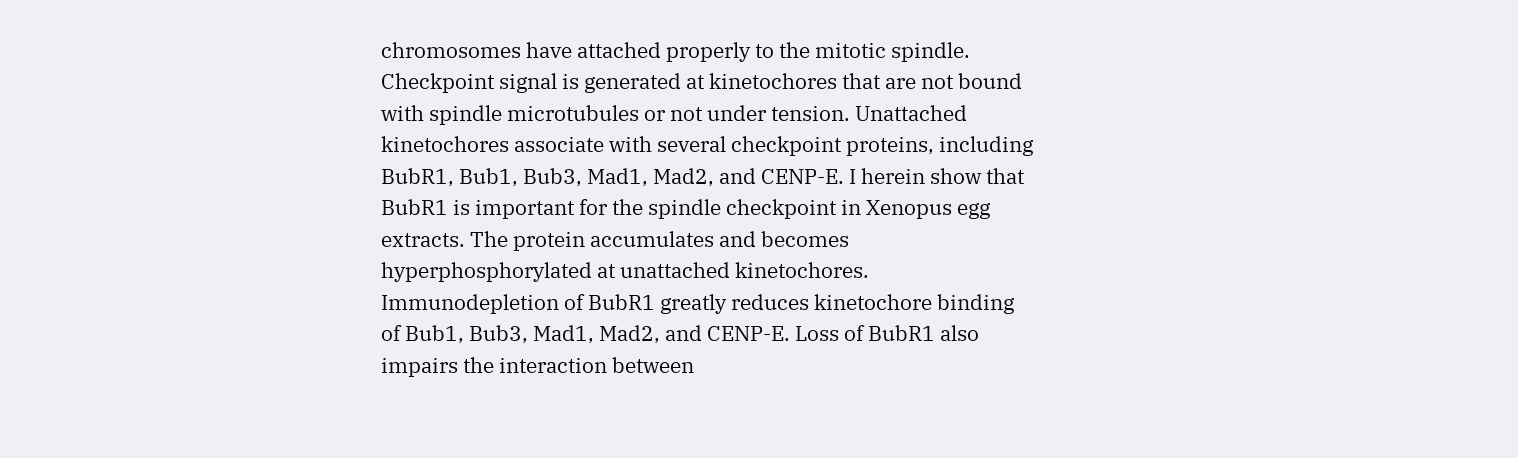chromosomes have attached properly to the mitotic spindle. Checkpoint signal is generated at kinetochores that are not bound with spindle microtubules or not under tension. Unattached kinetochores associate with several checkpoint proteins, including BubR1, Bub1, Bub3, Mad1, Mad2, and CENP-E. I herein show that BubR1 is important for the spindle checkpoint in Xenopus egg extracts. The protein accumulates and becomes hyperphosphorylated at unattached kinetochores. Immunodepletion of BubR1 greatly reduces kinetochore binding of Bub1, Bub3, Mad1, Mad2, and CENP-E. Loss of BubR1 also impairs the interaction between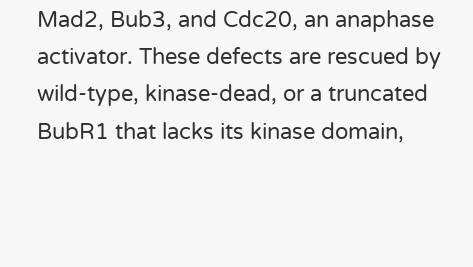Mad2, Bub3, and Cdc20, an anaphase activator. These defects are rescued by wild-type, kinase-dead, or a truncated BubR1 that lacks its kinase domain,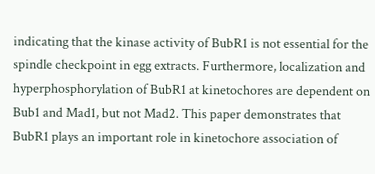indicating that the kinase activity of BubR1 is not essential for the spindle checkpoint in egg extracts. Furthermore, localization and hyperphosphorylation of BubR1 at kinetochores are dependent on Bub1 and Mad1, but not Mad2. This paper demonstrates that BubR1 plays an important role in kinetochore association of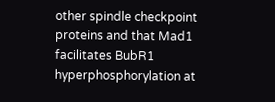other spindle checkpoint proteins and that Mad1 facilitates BubR1 hyperphosphorylation at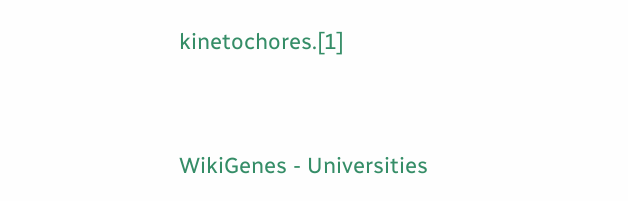kinetochores.[1]


WikiGenes - Universities